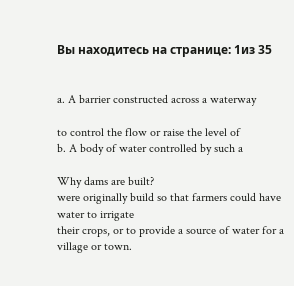Вы находитесь на странице: 1из 35


a. A barrier constructed across a waterway

to control the flow or raise the level of
b. A body of water controlled by such a

Why dams are built?
were originally build so that farmers could have water to irrigate
their crops, or to provide a source of water for a village or town.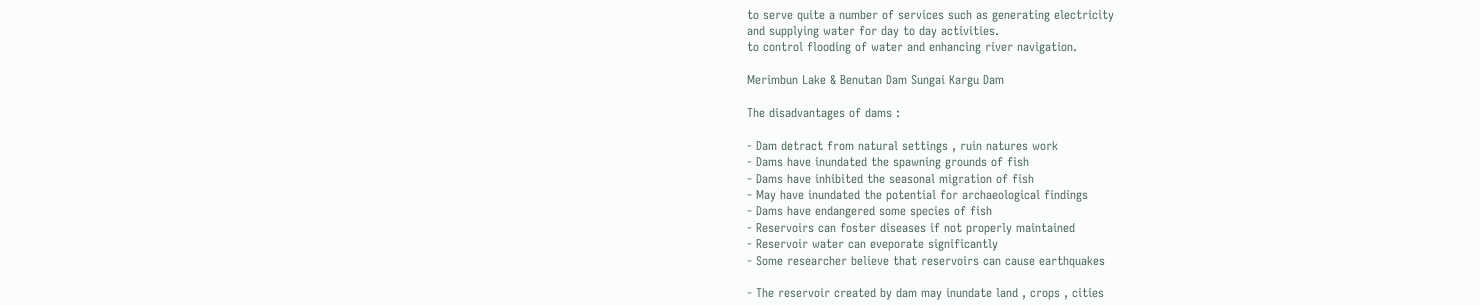to serve quite a number of services such as generating electricity
and supplying water for day to day activities.
to control flooding of water and enhancing river navigation.

Merimbun Lake & Benutan Dam Sungai Kargu Dam

The disadvantages of dams :

- Dam detract from natural settings , ruin natures work
- Dams have inundated the spawning grounds of fish
- Dams have inhibited the seasonal migration of fish
- May have inundated the potential for archaeological findings
- Dams have endangered some species of fish
- Reservoirs can foster diseases if not properly maintained
- Reservoir water can eveporate significantly
- Some researcher believe that reservoirs can cause earthquakes

- The reservoir created by dam may inundate land , crops , cities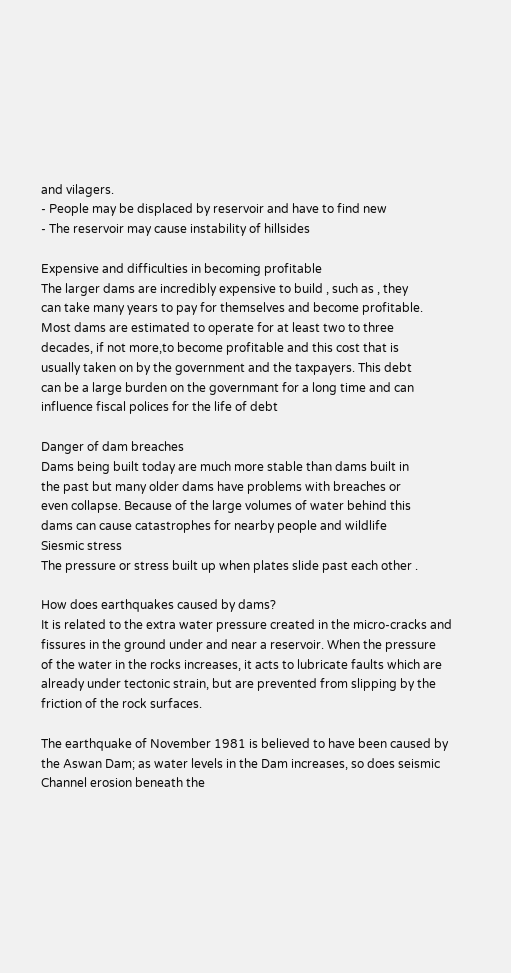and vilagers.
- People may be displaced by reservoir and have to find new
- The reservoir may cause instability of hillsides

Expensive and difficulties in becoming profitable
The larger dams are incredibly expensive to build , such as , they
can take many years to pay for themselves and become profitable.
Most dams are estimated to operate for at least two to three
decades, if not more,to become profitable and this cost that is
usually taken on by the government and the taxpayers. This debt
can be a large burden on the governmant for a long time and can
influence fiscal polices for the life of debt

Danger of dam breaches
Dams being built today are much more stable than dams built in
the past but many older dams have problems with breaches or
even collapse. Because of the large volumes of water behind this
dams can cause catastrophes for nearby people and wildlife
Siesmic stress
The pressure or stress built up when plates slide past each other .

How does earthquakes caused by dams?
It is related to the extra water pressure created in the micro-cracks and
fissures in the ground under and near a reservoir. When the pressure
of the water in the rocks increases, it acts to lubricate faults which are
already under tectonic strain, but are prevented from slipping by the
friction of the rock surfaces.

The earthquake of November 1981 is believed to have been caused by
the Aswan Dam; as water levels in the Dam increases, so does seismic
Channel erosion beneath the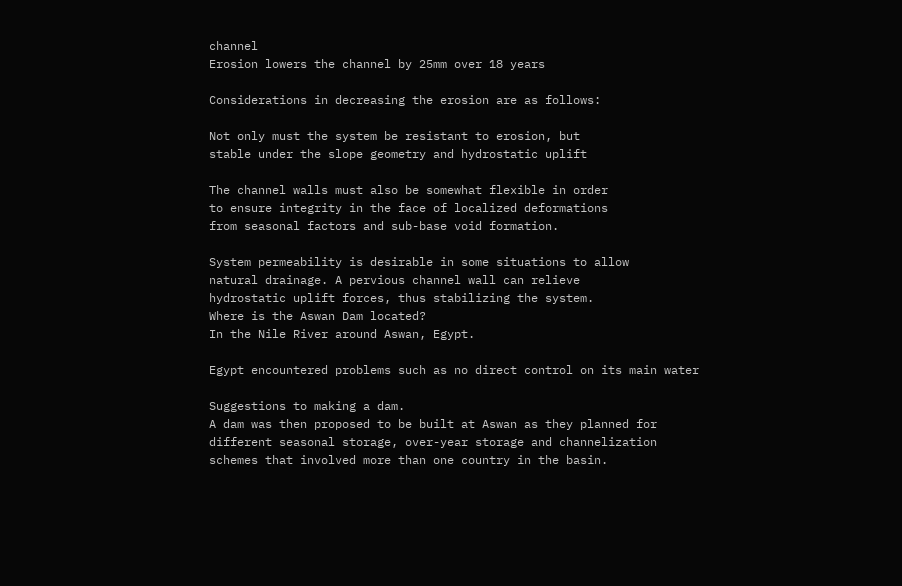channel
Erosion lowers the channel by 25mm over 18 years

Considerations in decreasing the erosion are as follows:

Not only must the system be resistant to erosion, but
stable under the slope geometry and hydrostatic uplift

The channel walls must also be somewhat flexible in order
to ensure integrity in the face of localized deformations
from seasonal factors and sub-base void formation.

System permeability is desirable in some situations to allow
natural drainage. A pervious channel wall can relieve
hydrostatic uplift forces, thus stabilizing the system.
Where is the Aswan Dam located?
In the Nile River around Aswan, Egypt.

Egypt encountered problems such as no direct control on its main water

Suggestions to making a dam.
A dam was then proposed to be built at Aswan as they planned for
different seasonal storage, over-year storage and channelization
schemes that involved more than one country in the basin.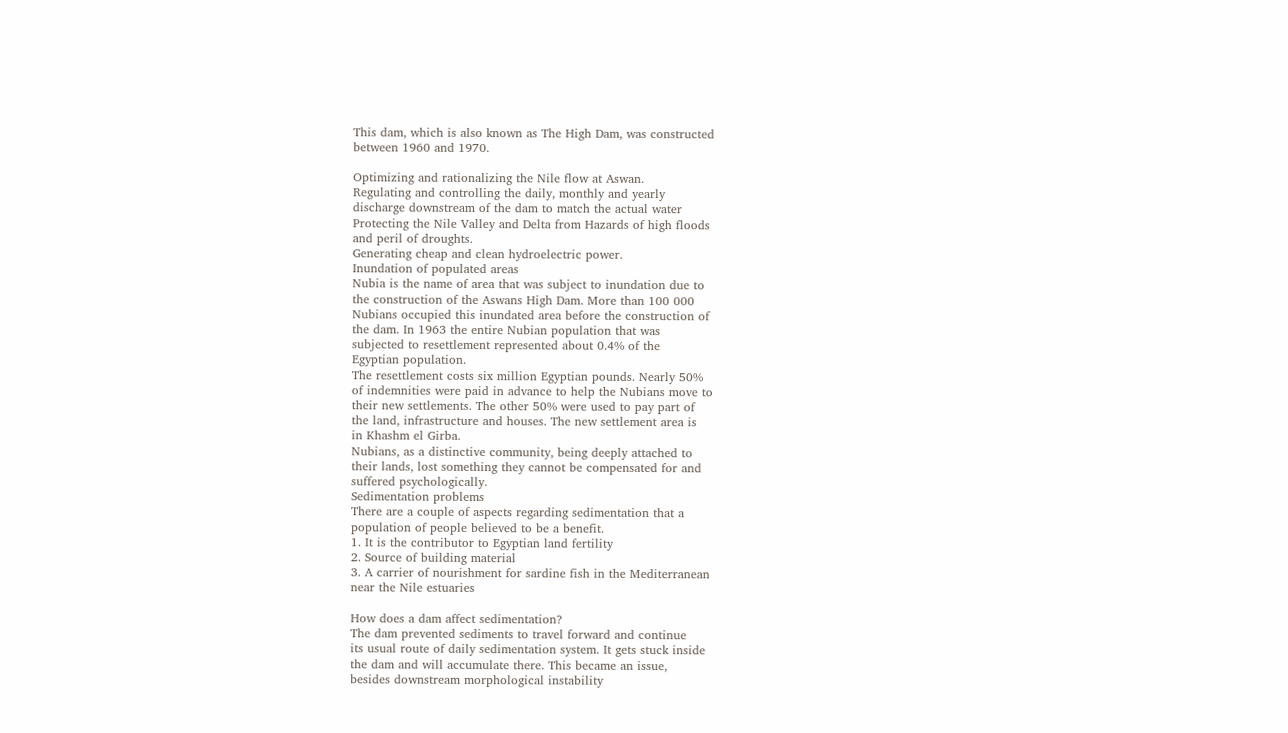This dam, which is also known as The High Dam, was constructed
between 1960 and 1970.

Optimizing and rationalizing the Nile flow at Aswan.
Regulating and controlling the daily, monthly and yearly
discharge downstream of the dam to match the actual water
Protecting the Nile Valley and Delta from Hazards of high floods
and peril of droughts.
Generating cheap and clean hydroelectric power.
Inundation of populated areas
Nubia is the name of area that was subject to inundation due to
the construction of the Aswans High Dam. More than 100 000
Nubians occupied this inundated area before the construction of
the dam. In 1963 the entire Nubian population that was
subjected to resettlement represented about 0.4% of the
Egyptian population.
The resettlement costs six million Egyptian pounds. Nearly 50%
of indemnities were paid in advance to help the Nubians move to
their new settlements. The other 50% were used to pay part of
the land, infrastructure and houses. The new settlement area is
in Khashm el Girba.
Nubians, as a distinctive community, being deeply attached to
their lands, lost something they cannot be compensated for and
suffered psychologically.
Sedimentation problems
There are a couple of aspects regarding sedimentation that a
population of people believed to be a benefit.
1. It is the contributor to Egyptian land fertility
2. Source of building material
3. A carrier of nourishment for sardine fish in the Mediterranean
near the Nile estuaries

How does a dam affect sedimentation?
The dam prevented sediments to travel forward and continue
its usual route of daily sedimentation system. It gets stuck inside
the dam and will accumulate there. This became an issue,
besides downstream morphological instability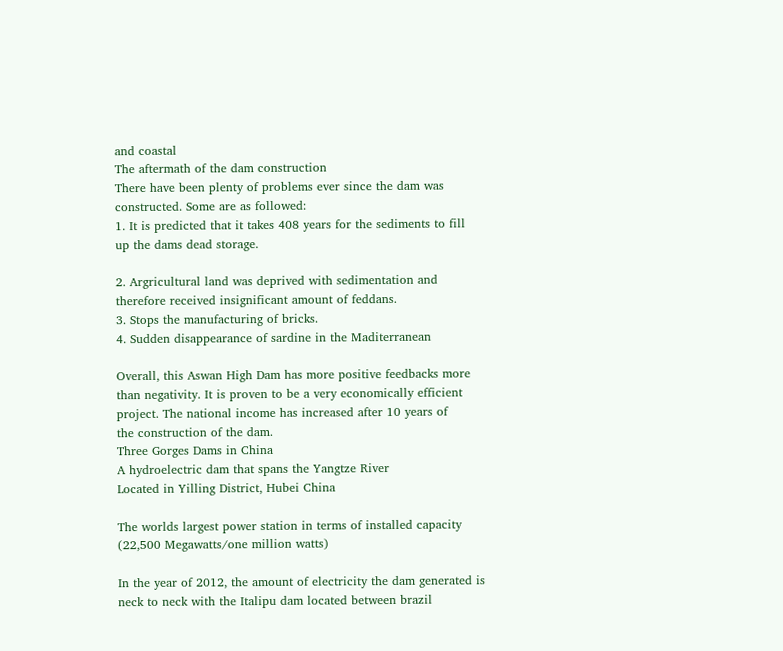and coastal
The aftermath of the dam construction
There have been plenty of problems ever since the dam was
constructed. Some are as followed:
1. It is predicted that it takes 408 years for the sediments to fill
up the dams dead storage.

2. Argricultural land was deprived with sedimentation and
therefore received insignificant amount of feddans.
3. Stops the manufacturing of bricks.
4. Sudden disappearance of sardine in the Maditerranean

Overall, this Aswan High Dam has more positive feedbacks more
than negativity. It is proven to be a very economically efficient
project. The national income has increased after 10 years of
the construction of the dam.
Three Gorges Dams in China
A hydroelectric dam that spans the Yangtze River
Located in Yilling District, Hubei China

The worlds largest power station in terms of installed capacity
(22,500 Megawatts/one million watts)

In the year of 2012, the amount of electricity the dam generated is
neck to neck with the Italipu dam located between brazil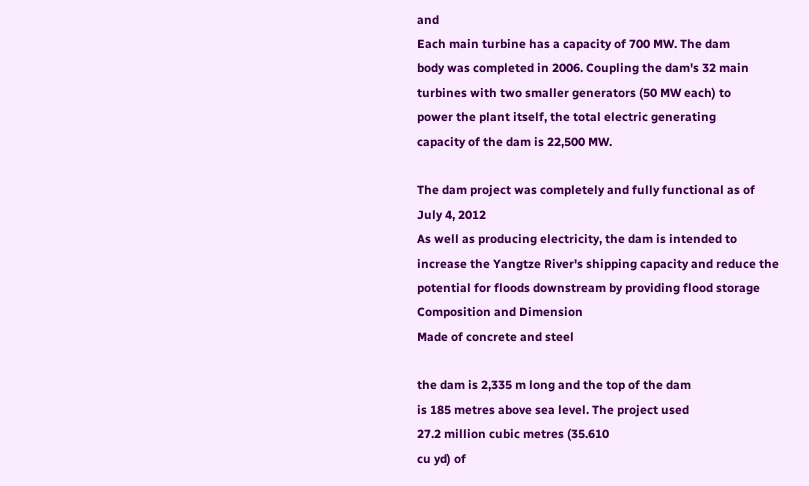and
Each main turbine has a capacity of 700 MW. The dam
body was completed in 2006. Coupling the dam's 32 main
turbines with two smaller generators (50 MW each) to
power the plant itself, the total electric generating
capacity of the dam is 22,500 MW.

The dam project was completely and fully functional as of
July 4, 2012
As well as producing electricity, the dam is intended to
increase the Yangtze River's shipping capacity and reduce the
potential for floods downstream by providing flood storage
Composition and Dimension
Made of concrete and steel

the dam is 2,335 m long and the top of the dam
is 185 metres above sea level. The project used
27.2 million cubic metres (35.610
cu yd) of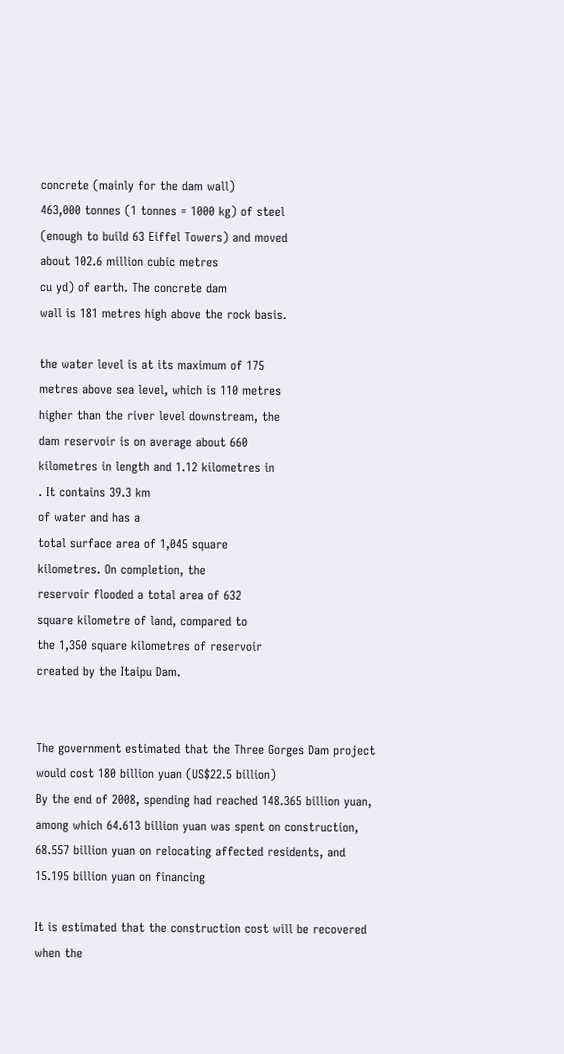concrete (mainly for the dam wall)
463,000 tonnes (1 tonnes = 1000 kg) of steel
(enough to build 63 Eiffel Towers) and moved
about 102.6 million cubic metres
cu yd) of earth. The concrete dam
wall is 181 metres high above the rock basis.

the water level is at its maximum of 175
metres above sea level, which is 110 metres
higher than the river level downstream, the
dam reservoir is on average about 660
kilometres in length and 1.12 kilometres in
. It contains 39.3 km
of water and has a
total surface area of 1,045 square
kilometres. On completion, the
reservoir flooded a total area of 632
square kilometre of land, compared to
the 1,350 square kilometres of reservoir
created by the Itaipu Dam.


The government estimated that the Three Gorges Dam project
would cost 180 billion yuan (US$22.5 billion)
By the end of 2008, spending had reached 148.365 billion yuan,
among which 64.613 billion yuan was spent on construction,
68.557 billion yuan on relocating affected residents, and
15.195 billion yuan on financing

It is estimated that the construction cost will be recovered when the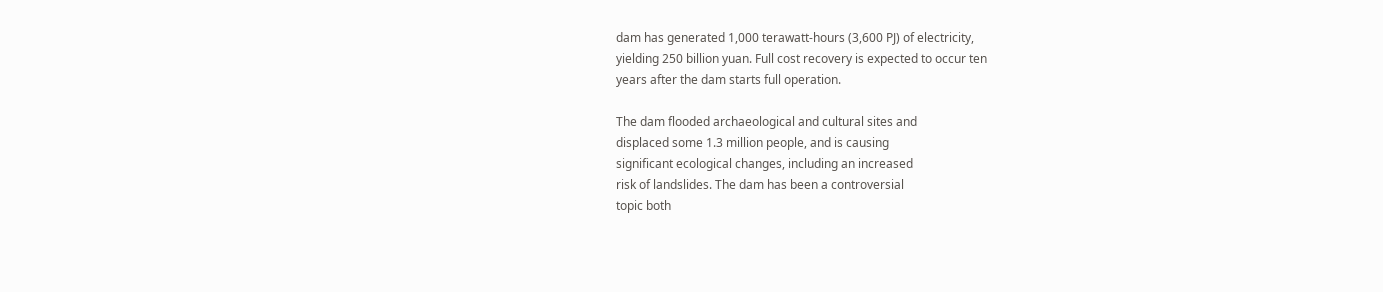dam has generated 1,000 terawatt-hours (3,600 PJ) of electricity,
yielding 250 billion yuan. Full cost recovery is expected to occur ten
years after the dam starts full operation.

The dam flooded archaeological and cultural sites and
displaced some 1.3 million people, and is causing
significant ecological changes, including an increased
risk of landslides. The dam has been a controversial
topic both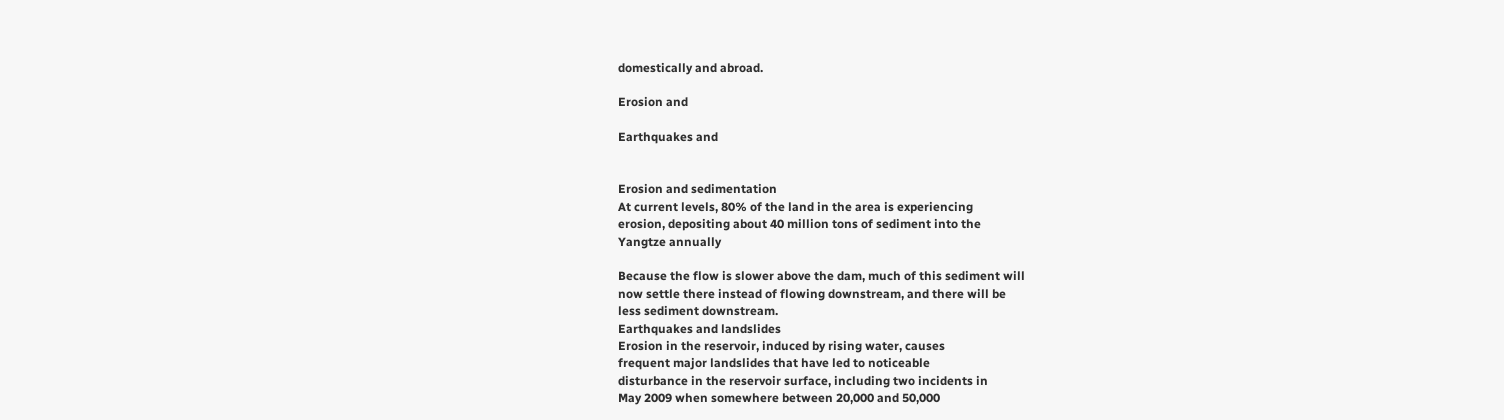domestically and abroad.

Erosion and

Earthquakes and


Erosion and sedimentation
At current levels, 80% of the land in the area is experiencing
erosion, depositing about 40 million tons of sediment into the
Yangtze annually

Because the flow is slower above the dam, much of this sediment will
now settle there instead of flowing downstream, and there will be
less sediment downstream.
Earthquakes and landslides
Erosion in the reservoir, induced by rising water, causes
frequent major landslides that have led to noticeable
disturbance in the reservoir surface, including two incidents in
May 2009 when somewhere between 20,000 and 50,000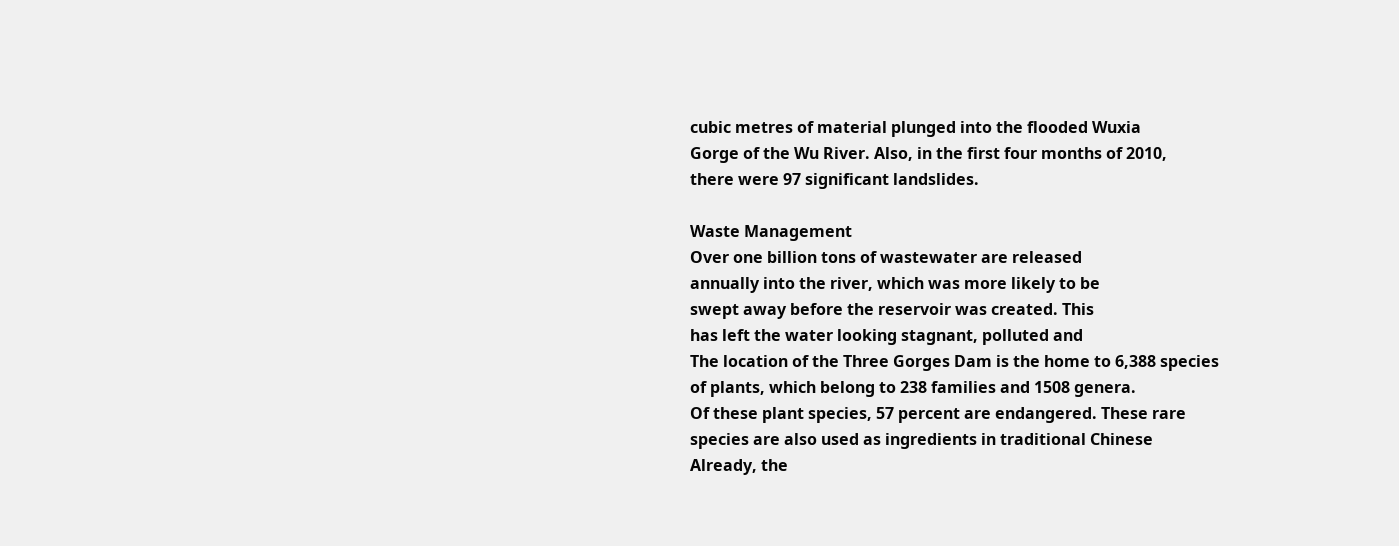cubic metres of material plunged into the flooded Wuxia
Gorge of the Wu River. Also, in the first four months of 2010,
there were 97 significant landslides.

Waste Management
Over one billion tons of wastewater are released
annually into the river, which was more likely to be
swept away before the reservoir was created. This
has left the water looking stagnant, polluted and
The location of the Three Gorges Dam is the home to 6,388 species
of plants, which belong to 238 families and 1508 genera.
Of these plant species, 57 percent are endangered. These rare
species are also used as ingredients in traditional Chinese
Already, the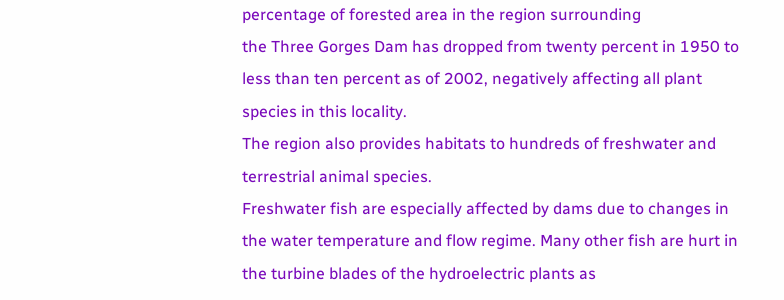percentage of forested area in the region surrounding
the Three Gorges Dam has dropped from twenty percent in 1950 to
less than ten percent as of 2002, negatively affecting all plant
species in this locality.
The region also provides habitats to hundreds of freshwater and
terrestrial animal species.
Freshwater fish are especially affected by dams due to changes in
the water temperature and flow regime. Many other fish are hurt in
the turbine blades of the hydroelectric plants as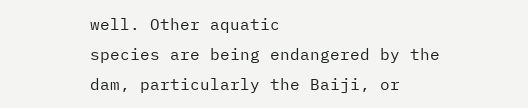well. Other aquatic
species are being endangered by the dam, particularly the Baiji, or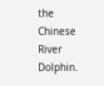the Chinese River Dolphin.